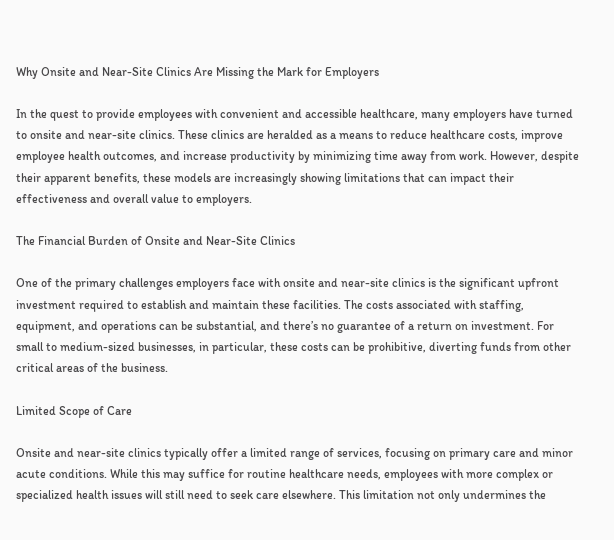Why Onsite and Near-Site Clinics Are Missing the Mark for Employers

In the quest to provide employees with convenient and accessible healthcare, many employers have turned to onsite and near-site clinics. These clinics are heralded as a means to reduce healthcare costs, improve employee health outcomes, and increase productivity by minimizing time away from work. However, despite their apparent benefits, these models are increasingly showing limitations that can impact their effectiveness and overall value to employers.

The Financial Burden of Onsite and Near-Site Clinics

One of the primary challenges employers face with onsite and near-site clinics is the significant upfront investment required to establish and maintain these facilities. The costs associated with staffing, equipment, and operations can be substantial, and there’s no guarantee of a return on investment. For small to medium-sized businesses, in particular, these costs can be prohibitive, diverting funds from other critical areas of the business.

Limited Scope of Care

Onsite and near-site clinics typically offer a limited range of services, focusing on primary care and minor acute conditions. While this may suffice for routine healthcare needs, employees with more complex or specialized health issues will still need to seek care elsewhere. This limitation not only undermines the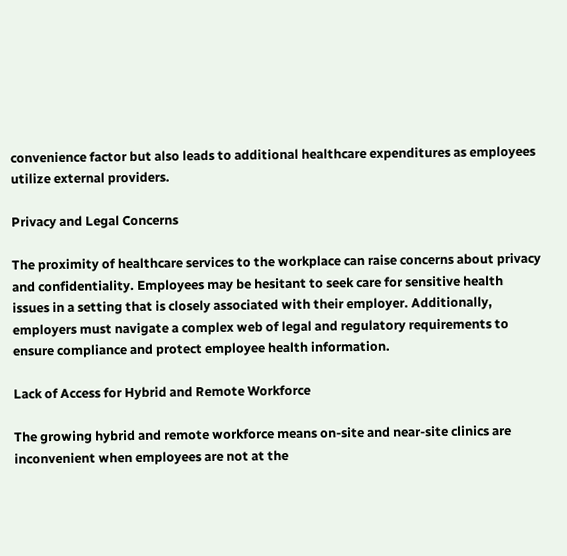convenience factor but also leads to additional healthcare expenditures as employees utilize external providers.

Privacy and Legal Concerns

The proximity of healthcare services to the workplace can raise concerns about privacy and confidentiality. Employees may be hesitant to seek care for sensitive health issues in a setting that is closely associated with their employer. Additionally, employers must navigate a complex web of legal and regulatory requirements to ensure compliance and protect employee health information.

Lack of Access for Hybrid and Remote Workforce

The growing hybrid and remote workforce means on-site and near-site clinics are inconvenient when employees are not at the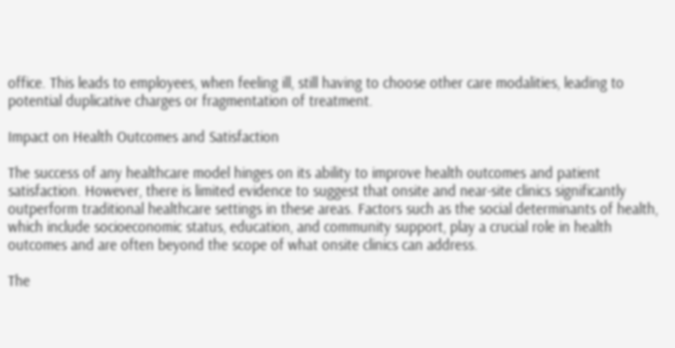office. This leads to employees, when feeling ill, still having to choose other care modalities, leading to potential duplicative charges or fragmentation of treatment.

Impact on Health Outcomes and Satisfaction

The success of any healthcare model hinges on its ability to improve health outcomes and patient satisfaction. However, there is limited evidence to suggest that onsite and near-site clinics significantly outperform traditional healthcare settings in these areas. Factors such as the social determinants of health, which include socioeconomic status, education, and community support, play a crucial role in health outcomes and are often beyond the scope of what onsite clinics can address.

The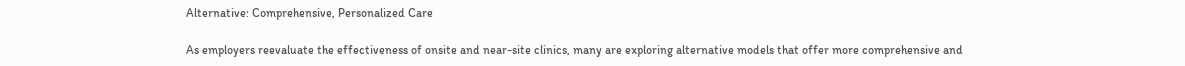Alternative: Comprehensive, Personalized Care

As employers reevaluate the effectiveness of onsite and near-site clinics, many are exploring alternative models that offer more comprehensive and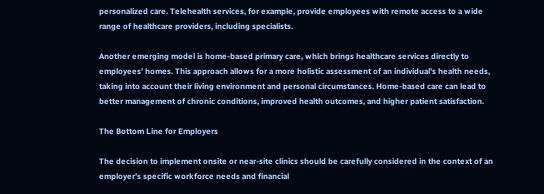personalized care. Telehealth services, for example, provide employees with remote access to a wide range of healthcare providers, including specialists.

Another emerging model is home-based primary care, which brings healthcare services directly to employees’ homes. This approach allows for a more holistic assessment of an individual’s health needs, taking into account their living environment and personal circumstances. Home-based care can lead to better management of chronic conditions, improved health outcomes, and higher patient satisfaction.

The Bottom Line for Employers

The decision to implement onsite or near-site clinics should be carefully considered in the context of an employer’s specific workforce needs and financial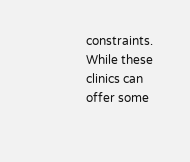constraints. While these clinics can offer some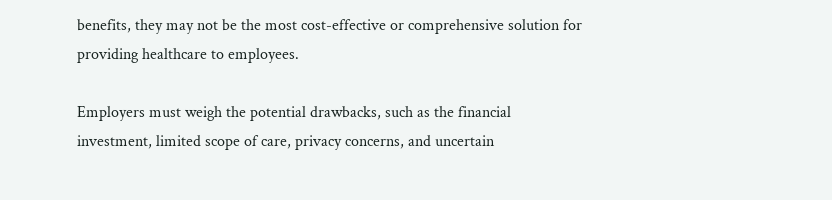benefits, they may not be the most cost-effective or comprehensive solution for providing healthcare to employees.

Employers must weigh the potential drawbacks, such as the financial investment, limited scope of care, privacy concerns, and uncertain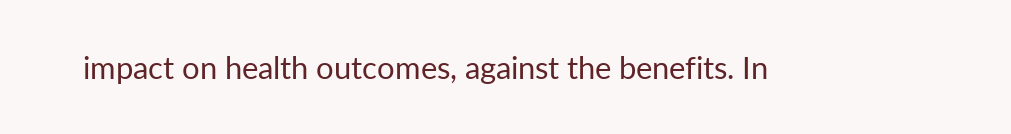impact on health outcomes, against the benefits. In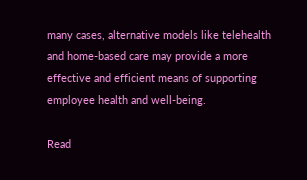many cases, alternative models like telehealth and home-based care may provide a more effective and efficient means of supporting employee health and well-being.

Read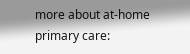more about at-home primary care: